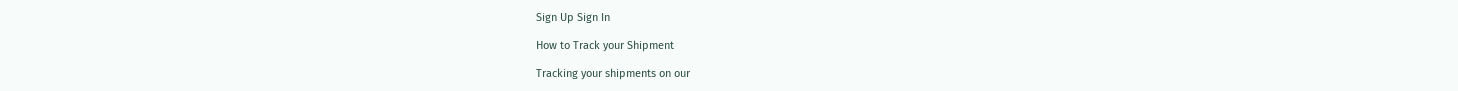Sign Up Sign In

How to Track your Shipment

Tracking your shipments on our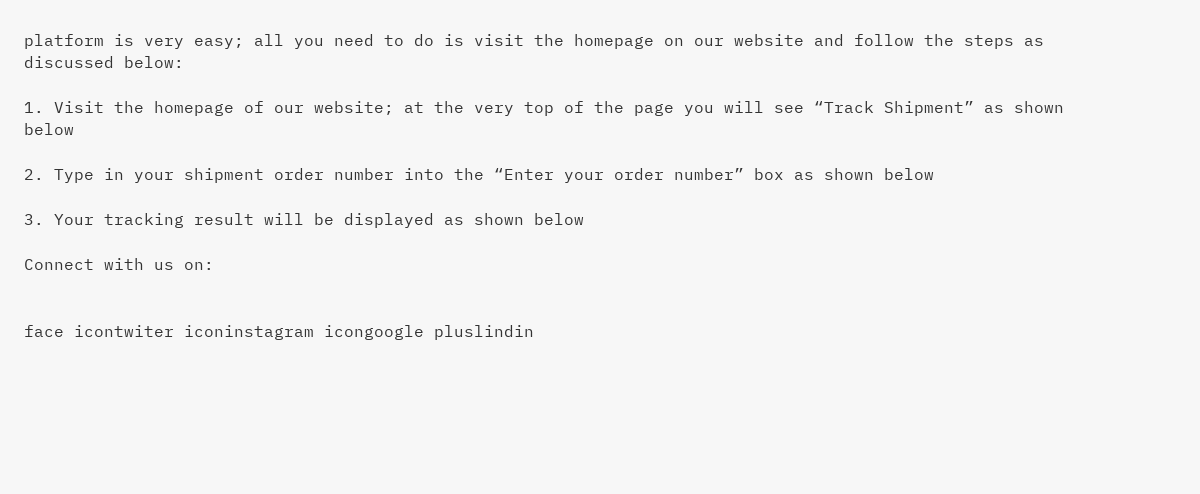platform is very easy; all you need to do is visit the homepage on our website and follow the steps as discussed below:

1. Visit the homepage of our website; at the very top of the page you will see “Track Shipment” as shown below

2. Type in your shipment order number into the “Enter your order number” box as shown below

3. Your tracking result will be displayed as shown below

Connect with us on:


face icontwiter iconinstagram icongoogle pluslindin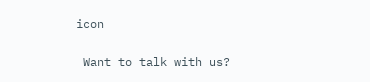icon

 Want to talk with us?